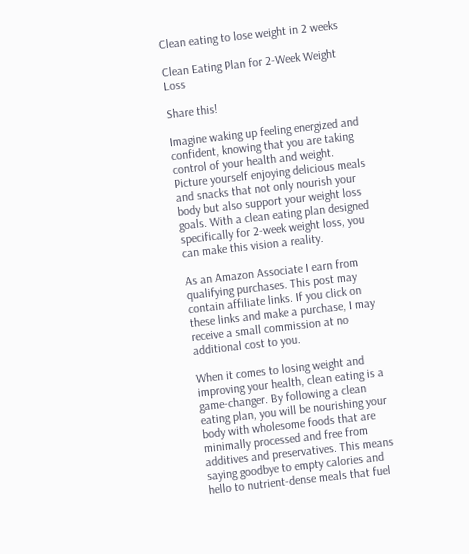Clean eating to lose weight in 2 weeks

Clean Eating Plan for 2-Week Weight Loss

Share this!

Imagine waking up feeling energized and confident, knowing that you are taking control of your health and weight. Picture yourself enjoying delicious meals and snacks that not only nourish your body but also support your weight loss goals. With a clean eating plan designed specifically for 2-week weight loss, you can make this vision a reality.

As an Amazon Associate I earn from qualifying purchases. This post may contain affiliate links. If you click on these links and make a purchase, I may receive a small commission at no additional cost to you.

When it comes to losing weight and improving your health, clean eating is a game-changer. By following a clean eating plan, you will be nourishing your body with wholesome foods that are minimally processed and free from additives and preservatives. This means saying goodbye to empty calories and hello to nutrient-dense meals that fuel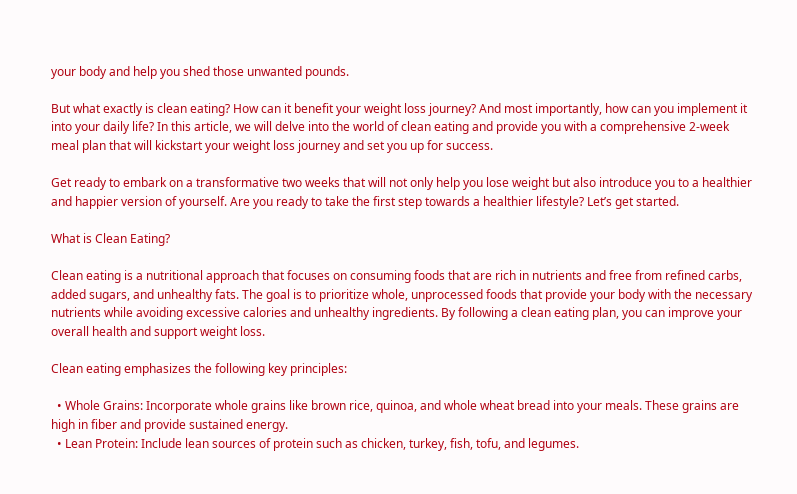your body and help you shed those unwanted pounds.

But what exactly is clean eating? How can it benefit your weight loss journey? And most importantly, how can you implement it into your daily life? In this article, we will delve into the world of clean eating and provide you with a comprehensive 2-week meal plan that will kickstart your weight loss journey and set you up for success.

Get ready to embark on a transformative two weeks that will not only help you lose weight but also introduce you to a healthier and happier version of yourself. Are you ready to take the first step towards a healthier lifestyle? Let’s get started.

What is Clean Eating?

Clean eating is a nutritional approach that focuses on consuming foods that are rich in nutrients and free from refined carbs, added sugars, and unhealthy fats. The goal is to prioritize whole, unprocessed foods that provide your body with the necessary nutrients while avoiding excessive calories and unhealthy ingredients. By following a clean eating plan, you can improve your overall health and support weight loss.

Clean eating emphasizes the following key principles:

  • Whole Grains: Incorporate whole grains like brown rice, quinoa, and whole wheat bread into your meals. These grains are high in fiber and provide sustained energy.
  • Lean Protein: Include lean sources of protein such as chicken, turkey, fish, tofu, and legumes.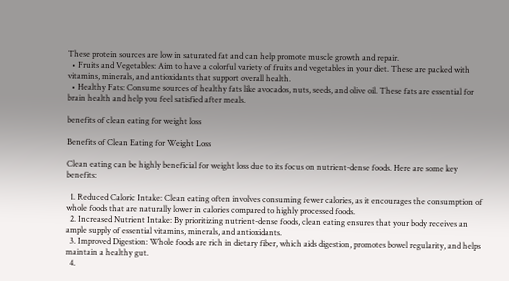These protein sources are low in saturated fat and can help promote muscle growth and repair.
  • Fruits and Vegetables: Aim to have a colorful variety of fruits and vegetables in your diet. These are packed with vitamins, minerals, and antioxidants that support overall health.
  • Healthy Fats: Consume sources of healthy fats like avocados, nuts, seeds, and olive oil. These fats are essential for brain health and help you feel satisfied after meals.

benefits of clean eating for weight loss

Benefits of Clean Eating for Weight Loss

Clean eating can be highly beneficial for weight loss due to its focus on nutrient-dense foods. Here are some key benefits:

  1. Reduced Caloric Intake: Clean eating often involves consuming fewer calories, as it encourages the consumption of whole foods that are naturally lower in calories compared to highly processed foods.
  2. Increased Nutrient Intake: By prioritizing nutrient-dense foods, clean eating ensures that your body receives an ample supply of essential vitamins, minerals, and antioxidants.
  3. Improved Digestion: Whole foods are rich in dietary fiber, which aids digestion, promotes bowel regularity, and helps maintain a healthy gut.
  4.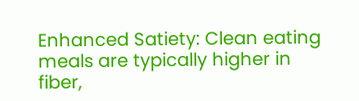Enhanced Satiety: Clean eating meals are typically higher in fiber,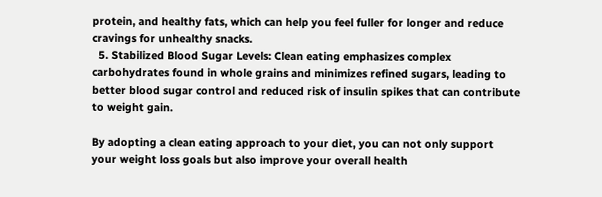protein, and healthy fats, which can help you feel fuller for longer and reduce cravings for unhealthy snacks.
  5. Stabilized Blood Sugar Levels: Clean eating emphasizes complex carbohydrates found in whole grains and minimizes refined sugars, leading to better blood sugar control and reduced risk of insulin spikes that can contribute to weight gain.

By adopting a clean eating approach to your diet, you can not only support your weight loss goals but also improve your overall health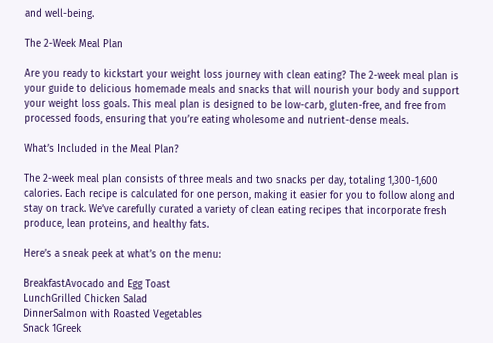and well-being.

The 2-Week Meal Plan

Are you ready to kickstart your weight loss journey with clean eating? The 2-week meal plan is your guide to delicious homemade meals and snacks that will nourish your body and support your weight loss goals. This meal plan is designed to be low-carb, gluten-free, and free from processed foods, ensuring that you’re eating wholesome and nutrient-dense meals.

What’s Included in the Meal Plan?

The 2-week meal plan consists of three meals and two snacks per day, totaling 1,300-1,600 calories. Each recipe is calculated for one person, making it easier for you to follow along and stay on track. We’ve carefully curated a variety of clean eating recipes that incorporate fresh produce, lean proteins, and healthy fats.

Here’s a sneak peek at what’s on the menu:

BreakfastAvocado and Egg Toast
LunchGrilled Chicken Salad
DinnerSalmon with Roasted Vegetables
Snack 1Greek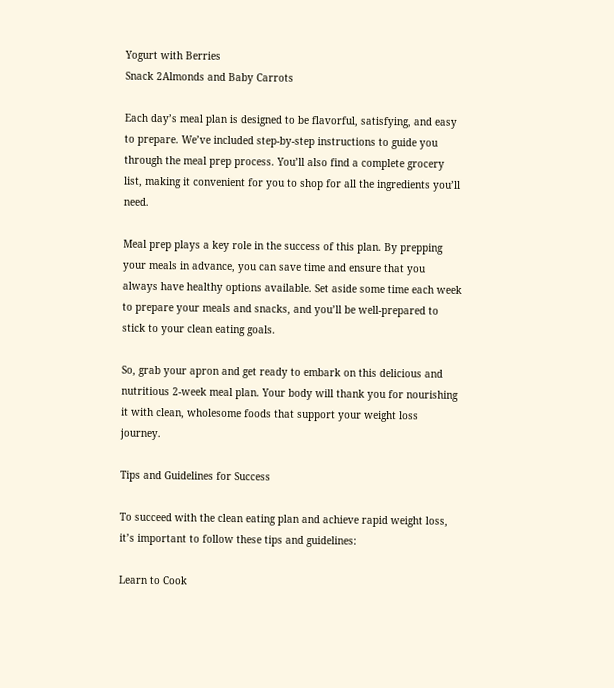Yogurt with Berries
Snack 2Almonds and Baby Carrots

Each day’s meal plan is designed to be flavorful, satisfying, and easy to prepare. We’ve included step-by-step instructions to guide you through the meal prep process. You’ll also find a complete grocery list, making it convenient for you to shop for all the ingredients you’ll need.

Meal prep plays a key role in the success of this plan. By prepping your meals in advance, you can save time and ensure that you always have healthy options available. Set aside some time each week to prepare your meals and snacks, and you’ll be well-prepared to stick to your clean eating goals.

So, grab your apron and get ready to embark on this delicious and nutritious 2-week meal plan. Your body will thank you for nourishing it with clean, wholesome foods that support your weight loss journey.

Tips and Guidelines for Success

To succeed with the clean eating plan and achieve rapid weight loss, it’s important to follow these tips and guidelines:

Learn to Cook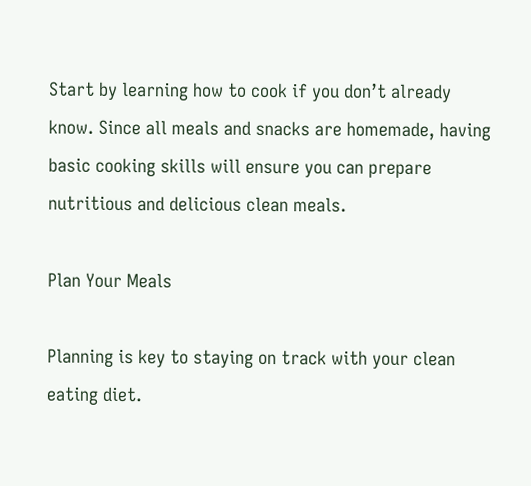Start by learning how to cook if you don’t already know. Since all meals and snacks are homemade, having basic cooking skills will ensure you can prepare nutritious and delicious clean meals.

Plan Your Meals

Planning is key to staying on track with your clean eating diet.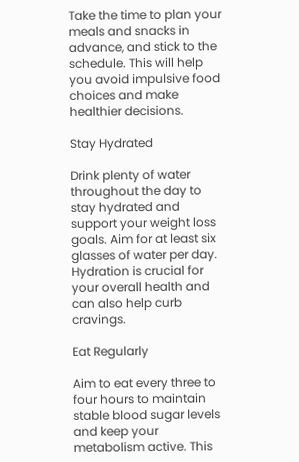Take the time to plan your meals and snacks in advance, and stick to the schedule. This will help you avoid impulsive food choices and make healthier decisions.

Stay Hydrated

Drink plenty of water throughout the day to stay hydrated and support your weight loss goals. Aim for at least six glasses of water per day. Hydration is crucial for your overall health and can also help curb cravings.

Eat Regularly

Aim to eat every three to four hours to maintain stable blood sugar levels and keep your metabolism active. This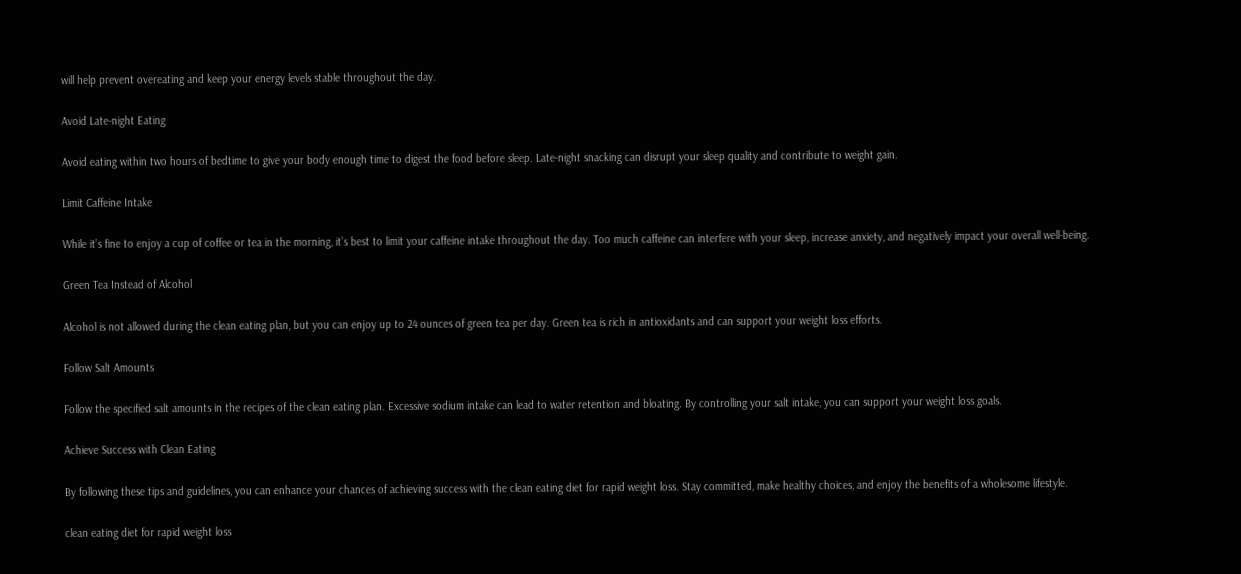will help prevent overeating and keep your energy levels stable throughout the day.

Avoid Late-night Eating

Avoid eating within two hours of bedtime to give your body enough time to digest the food before sleep. Late-night snacking can disrupt your sleep quality and contribute to weight gain.

Limit Caffeine Intake

While it’s fine to enjoy a cup of coffee or tea in the morning, it’s best to limit your caffeine intake throughout the day. Too much caffeine can interfere with your sleep, increase anxiety, and negatively impact your overall well-being.

Green Tea Instead of Alcohol

Alcohol is not allowed during the clean eating plan, but you can enjoy up to 24 ounces of green tea per day. Green tea is rich in antioxidants and can support your weight loss efforts.

Follow Salt Amounts

Follow the specified salt amounts in the recipes of the clean eating plan. Excessive sodium intake can lead to water retention and bloating. By controlling your salt intake, you can support your weight loss goals.

Achieve Success with Clean Eating

By following these tips and guidelines, you can enhance your chances of achieving success with the clean eating diet for rapid weight loss. Stay committed, make healthy choices, and enjoy the benefits of a wholesome lifestyle.

clean eating diet for rapid weight loss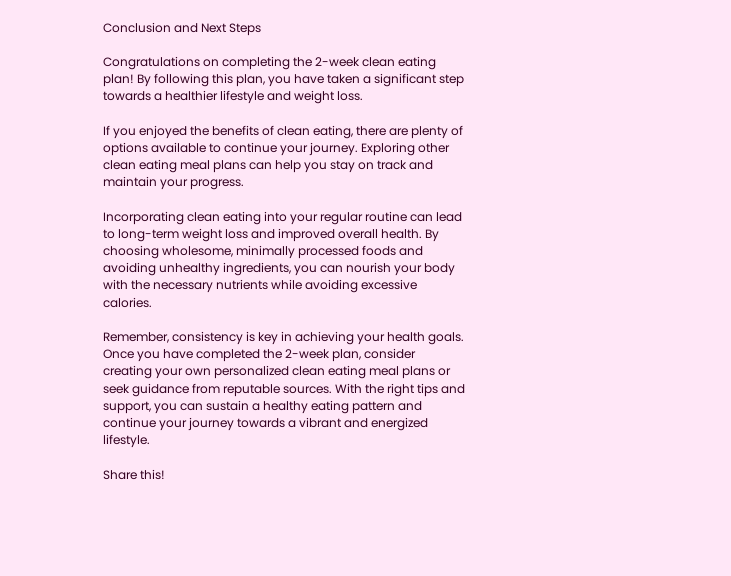Conclusion and Next Steps

Congratulations on completing the 2-week clean eating plan! By following this plan, you have taken a significant step towards a healthier lifestyle and weight loss.

If you enjoyed the benefits of clean eating, there are plenty of options available to continue your journey. Exploring other clean eating meal plans can help you stay on track and maintain your progress.

Incorporating clean eating into your regular routine can lead to long-term weight loss and improved overall health. By choosing wholesome, minimally processed foods and avoiding unhealthy ingredients, you can nourish your body with the necessary nutrients while avoiding excessive calories.

Remember, consistency is key in achieving your health goals. Once you have completed the 2-week plan, consider creating your own personalized clean eating meal plans or seek guidance from reputable sources. With the right tips and support, you can sustain a healthy eating pattern and continue your journey towards a vibrant and energized lifestyle.

Share this!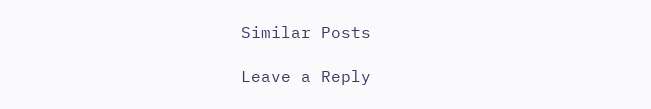Similar Posts

Leave a Reply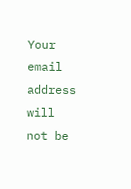Your email address will not be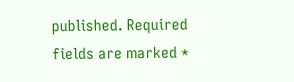published. Required fields are marked *